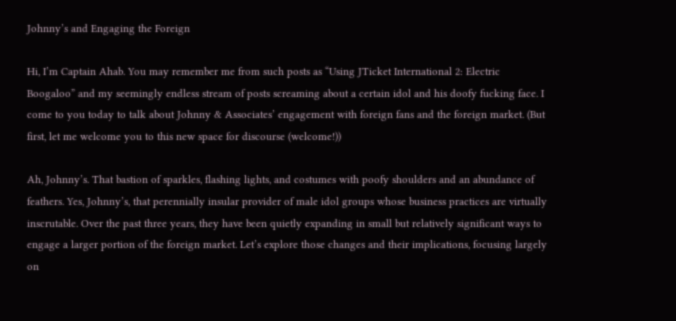Johnny’s and Engaging the Foreign

Hi, I’m Captain Ahab. You may remember me from such posts as “Using JTicket International 2: Electric Boogaloo” and my seemingly endless stream of posts screaming about a certain idol and his doofy fucking face. I come to you today to talk about Johnny & Associates’ engagement with foreign fans and the foreign market. (But first, let me welcome you to this new space for discourse (welcome!))

Ah, Johnny’s. That bastion of sparkles, flashing lights, and costumes with poofy shoulders and an abundance of feathers. Yes, Johnny’s, that perennially insular provider of male idol groups whose business practices are virtually inscrutable. Over the past three years, they have been quietly expanding in small but relatively significant ways to engage a larger portion of the foreign market. Let’s explore those changes and their implications, focusing largely on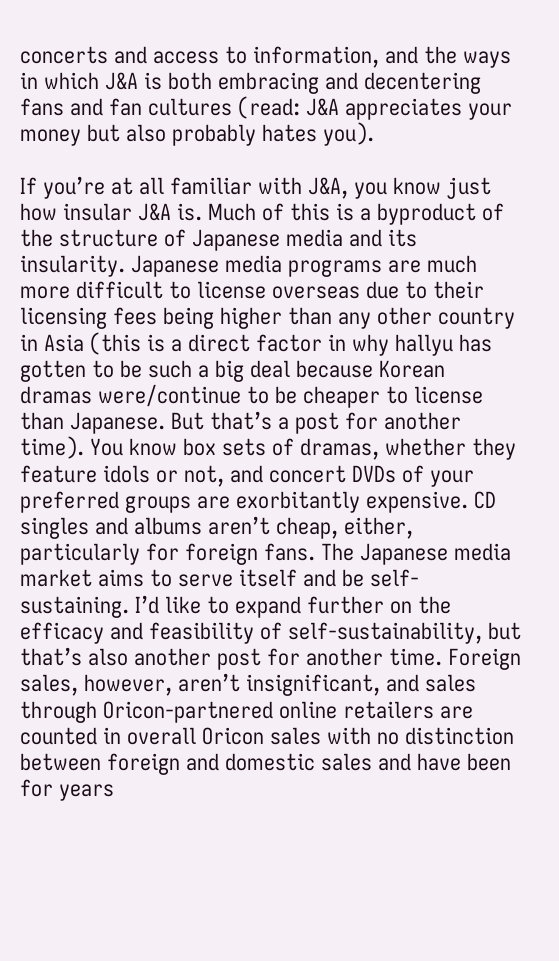concerts and access to information, and the ways in which J&A is both embracing and decentering fans and fan cultures (read: J&A appreciates your money but also probably hates you).

If you’re at all familiar with J&A, you know just how insular J&A is. Much of this is a byproduct of the structure of Japanese media and its insularity. Japanese media programs are much more difficult to license overseas due to their licensing fees being higher than any other country in Asia (this is a direct factor in why hallyu has gotten to be such a big deal because Korean dramas were/continue to be cheaper to license than Japanese. But that’s a post for another time). You know box sets of dramas, whether they feature idols or not, and concert DVDs of your preferred groups are exorbitantly expensive. CD singles and albums aren’t cheap, either, particularly for foreign fans. The Japanese media market aims to serve itself and be self-sustaining. I’d like to expand further on the efficacy and feasibility of self-sustainability, but that’s also another post for another time. Foreign sales, however, aren’t insignificant, and sales through Oricon-partnered online retailers are counted in overall Oricon sales with no distinction between foreign and domestic sales and have been for years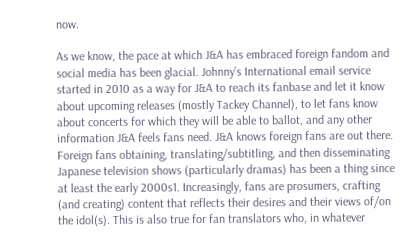now.

As we know, the pace at which J&A has embraced foreign fandom and social media has been glacial. Johnny’s International email service started in 2010 as a way for J&A to reach its fanbase and let it know about upcoming releases (mostly Tackey Channel), to let fans know about concerts for which they will be able to ballot, and any other information J&A feels fans need. J&A knows foreign fans are out there. Foreign fans obtaining, translating/subtitling, and then disseminating Japanese television shows (particularly dramas) has been a thing since at least the early 2000s1. Increasingly, fans are prosumers, crafting (and creating) content that reflects their desires and their views of/on the idol(s). This is also true for fan translators who, in whatever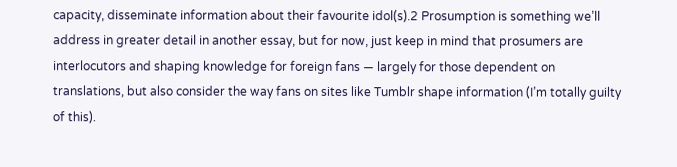capacity, disseminate information about their favourite idol(s).2 Prosumption is something we’ll address in greater detail in another essay, but for now, just keep in mind that prosumers are interlocutors and shaping knowledge for foreign fans — largely for those dependent on translations, but also consider the way fans on sites like Tumblr shape information (I’m totally guilty of this).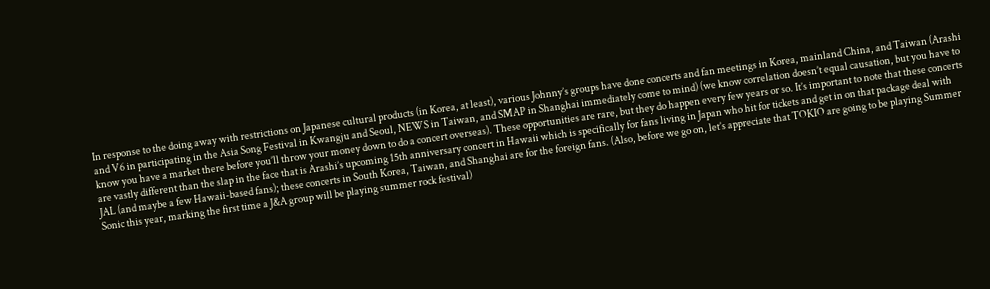In response to the doing away with restrictions on Japanese cultural products (in Korea, at least), various Johnny’s groups have done concerts and fan meetings in Korea, mainland China, and Taiwan (Arashi and V6 in participating in the Asia Song Festival in Kwangju and Seoul, NEWS in Taiwan, and SMAP in Shanghai immediately come to mind) (we know correlation doesn’t equal causation, but you have to know you have a market there before you’ll throw your money down to do a concert overseas). These opportunities are rare, but they do happen every few years or so. It’s important to note that these concerts are vastly different than the slap in the face that is Arashi’s upcoming 15th anniversary concert in Hawaii which is specifically for fans living in Japan who hit for tickets and get in on that package deal with JAL (and maybe a few Hawaii-based fans); these concerts in South Korea, Taiwan, and Shanghai are for the foreign fans. (Also, before we go on, let’s appreciate that TOKIO are going to be playing Summer Sonic this year, marking the first time a J&A group will be playing summer rock festival)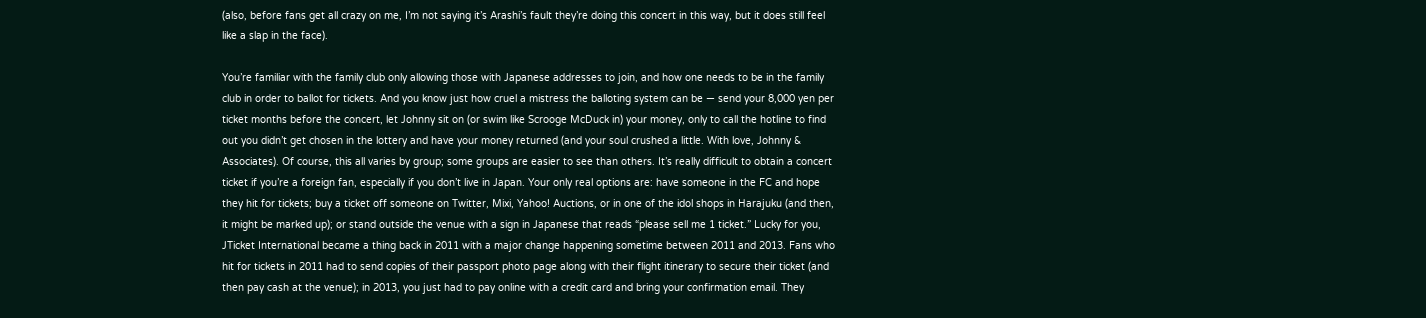(also, before fans get all crazy on me, I’m not saying it’s Arashi’s fault they’re doing this concert in this way, but it does still feel like a slap in the face).

You’re familiar with the family club only allowing those with Japanese addresses to join, and how one needs to be in the family club in order to ballot for tickets. And you know just how cruel a mistress the balloting system can be — send your 8,000 yen per ticket months before the concert, let Johnny sit on (or swim like Scrooge McDuck in) your money, only to call the hotline to find out you didn’t get chosen in the lottery and have your money returned (and your soul crushed a little. With love, Johnny & Associates). Of course, this all varies by group; some groups are easier to see than others. It’s really difficult to obtain a concert ticket if you’re a foreign fan, especially if you don’t live in Japan. Your only real options are: have someone in the FC and hope they hit for tickets; buy a ticket off someone on Twitter, Mixi, Yahoo! Auctions, or in one of the idol shops in Harajuku (and then, it might be marked up); or stand outside the venue with a sign in Japanese that reads “please sell me 1 ticket.” Lucky for you, JTicket International became a thing back in 2011 with a major change happening sometime between 2011 and 2013. Fans who hit for tickets in 2011 had to send copies of their passport photo page along with their flight itinerary to secure their ticket (and then pay cash at the venue); in 2013, you just had to pay online with a credit card and bring your confirmation email. They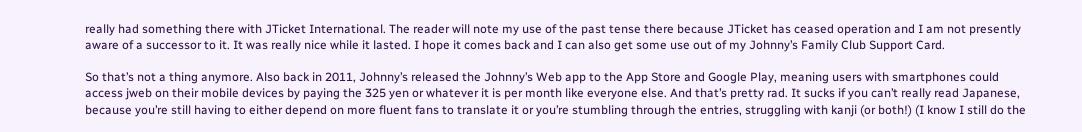really had something there with JTicket International. The reader will note my use of the past tense there because JTicket has ceased operation and I am not presently aware of a successor to it. It was really nice while it lasted. I hope it comes back and I can also get some use out of my Johnny’s Family Club Support Card.

So that’s not a thing anymore. Also back in 2011, Johnny’s released the Johnny’s Web app to the App Store and Google Play, meaning users with smartphones could access jweb on their mobile devices by paying the 325 yen or whatever it is per month like everyone else. And that’s pretty rad. It sucks if you can’t really read Japanese, because you’re still having to either depend on more fluent fans to translate it or you’re stumbling through the entries, struggling with kanji (or both!) (I know I still do the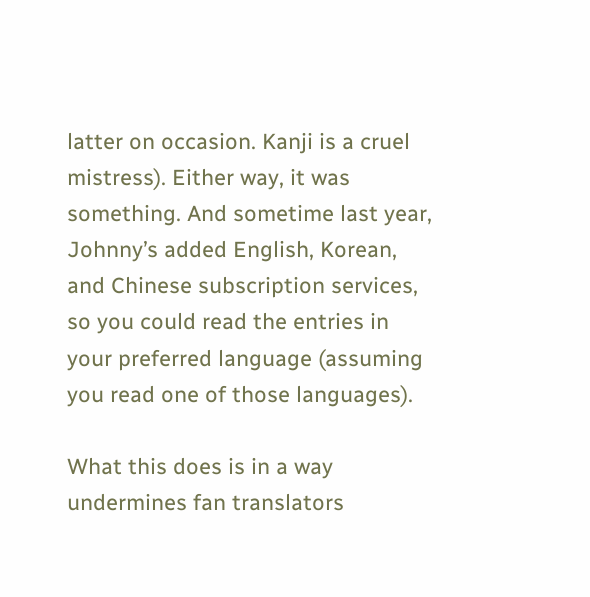latter on occasion. Kanji is a cruel mistress). Either way, it was something. And sometime last year, Johnny’s added English, Korean, and Chinese subscription services, so you could read the entries in your preferred language (assuming you read one of those languages).

What this does is in a way undermines fan translators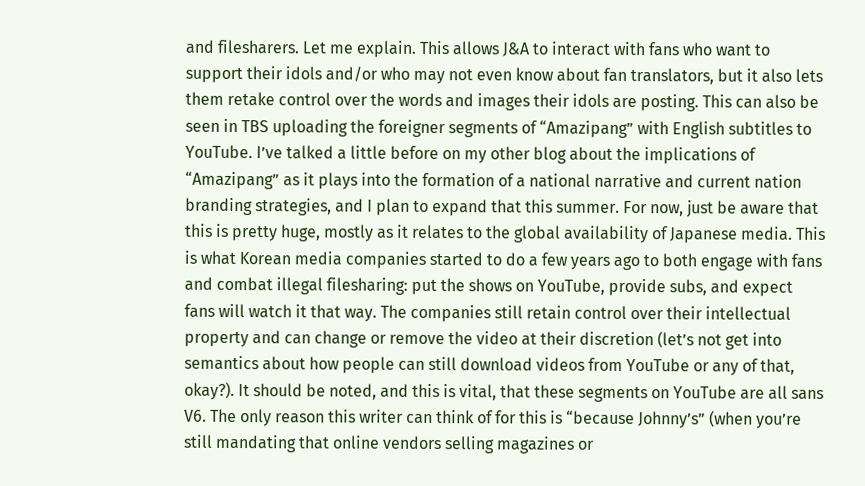and filesharers. Let me explain. This allows J&A to interact with fans who want to support their idols and/or who may not even know about fan translators, but it also lets them retake control over the words and images their idols are posting. This can also be seen in TBS uploading the foreigner segments of “Amazipang” with English subtitles to YouTube. I’ve talked a little before on my other blog about the implications of “Amazipang” as it plays into the formation of a national narrative and current nation branding strategies, and I plan to expand that this summer. For now, just be aware that this is pretty huge, mostly as it relates to the global availability of Japanese media. This is what Korean media companies started to do a few years ago to both engage with fans and combat illegal filesharing: put the shows on YouTube, provide subs, and expect fans will watch it that way. The companies still retain control over their intellectual property and can change or remove the video at their discretion (let’s not get into semantics about how people can still download videos from YouTube or any of that, okay?). It should be noted, and this is vital, that these segments on YouTube are all sans V6. The only reason this writer can think of for this is “because Johnny’s” (when you’re still mandating that online vendors selling magazines or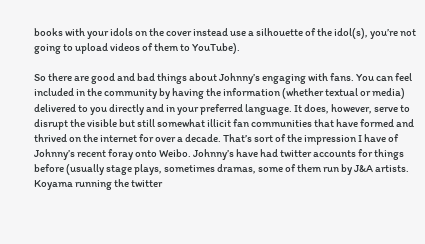books with your idols on the cover instead use a silhouette of the idol(s), you’re not going to upload videos of them to YouTube).

So there are good and bad things about Johnny’s engaging with fans. You can feel included in the community by having the information (whether textual or media) delivered to you directly and in your preferred language. It does, however, serve to disrupt the visible but still somewhat illicit fan communities that have formed and thrived on the internet for over a decade. That’s sort of the impression I have of Johnny’s recent foray onto Weibo. Johnny’s have had twitter accounts for things before (usually stage plays, sometimes dramas, some of them run by J&A artists. Koyama running the twitter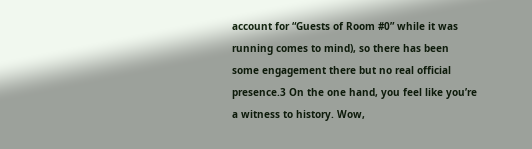account for “Guests of Room #0” while it was running comes to mind), so there has been some engagement there but no real official presence.3 On the one hand, you feel like you’re a witness to history. Wow,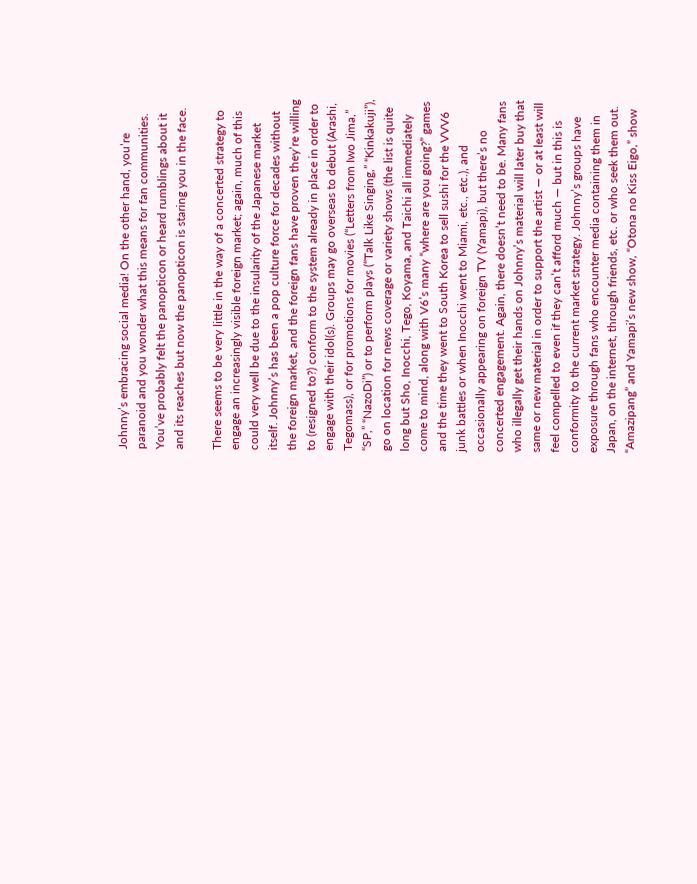Johnny’s embracing social media! On the other hand, you’re paranoid and you wonder what this means for fan communities. You’ve probably felt the panopticon or heard rumblings about it and its reaches but now the panopticon is staring you in the face.

There seems to be very little in the way of a concerted strategy to engage an increasingly visible foreign market; again, much of this could very well be due to the insularity of the Japanese market itself. Johnny’s has been a pop culture force for decades without the foreign market, and the foreign fans have proven they’re willing to (resigned to?) conform to the system already in place in order to engage with their idol(s). Groups may go overseas to debut (Arashi, Tegomass), or for promotions for movies (“Letters from Iwo Jima,” “SP,” “NazoDi”) or to perform plays (“Talk Like Singing,” “Kinkakuji”), go on location for news coverage or variety shows (the list is quite long but Sho, Inocchi, Tego, Koyama, and Taichi all immediately come to mind, along with V6’s many “where are you going?” games and the time they went to South Korea to sell sushi for the VVV6 junk battles or when Inocchi went to Miami, etc., etc.), and occasionally appearing on foreign TV (Yamapi), but there’s no concerted engagement. Again, there doesn’t need to be. Many fans who illegally get their hands on Johnny’s material will later buy that same or new material in order to support the artist — or at least will feel compelled to even if they can’t afford much — but in this is conformity to the current market strategy. Johnny’s groups have exposure through fans who encounter media containing them in Japan, on the internet, through friends, etc. or who seek them out. “Amazipang” and Yamapi’s new show, “Otona no Kiss Eigo,” show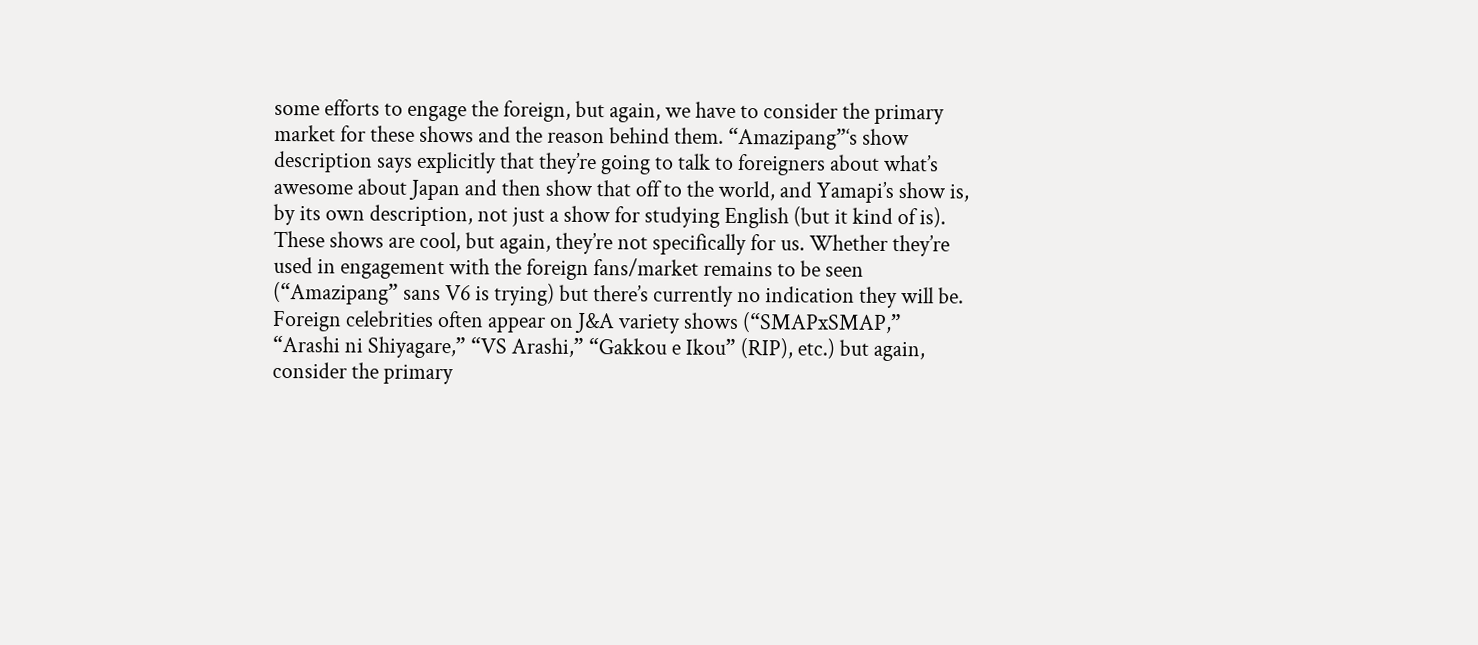some efforts to engage the foreign, but again, we have to consider the primary market for these shows and the reason behind them. “Amazipang”‘s show description says explicitly that they’re going to talk to foreigners about what’s awesome about Japan and then show that off to the world, and Yamapi’s show is, by its own description, not just a show for studying English (but it kind of is). These shows are cool, but again, they’re not specifically for us. Whether they’re used in engagement with the foreign fans/market remains to be seen (“Amazipang” sans V6 is trying) but there’s currently no indication they will be. Foreign celebrities often appear on J&A variety shows (“SMAPxSMAP,” “Arashi ni Shiyagare,” “VS Arashi,” “Gakkou e Ikou” (RIP), etc.) but again, consider the primary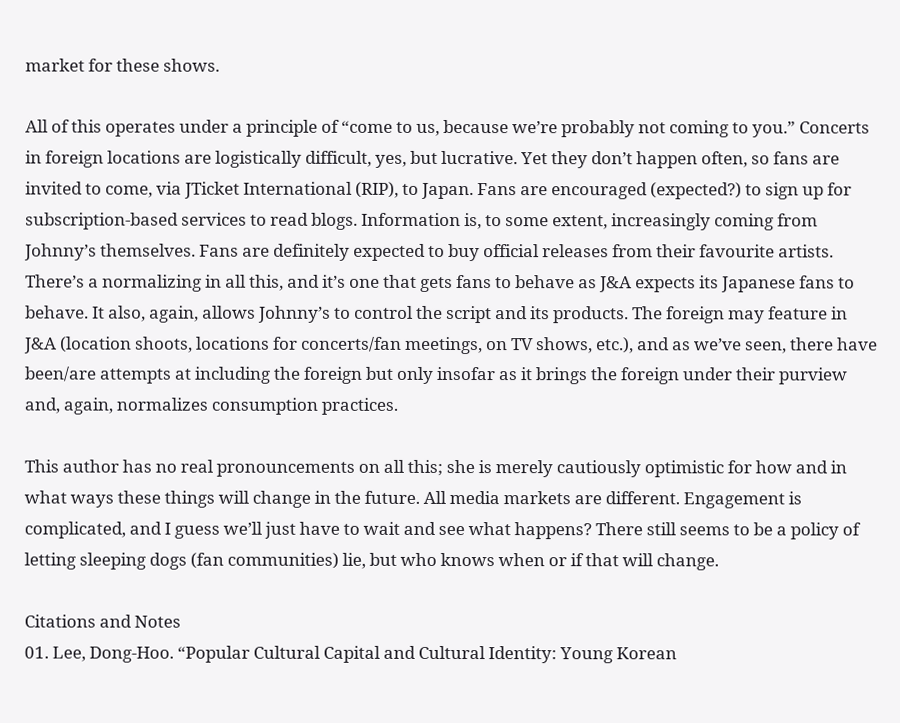market for these shows.

All of this operates under a principle of “come to us, because we’re probably not coming to you.” Concerts in foreign locations are logistically difficult, yes, but lucrative. Yet they don’t happen often, so fans are invited to come, via JTicket International (RIP), to Japan. Fans are encouraged (expected?) to sign up for subscription-based services to read blogs. Information is, to some extent, increasingly coming from Johnny’s themselves. Fans are definitely expected to buy official releases from their favourite artists. There’s a normalizing in all this, and it’s one that gets fans to behave as J&A expects its Japanese fans to behave. It also, again, allows Johnny’s to control the script and its products. The foreign may feature in J&A (location shoots, locations for concerts/fan meetings, on TV shows, etc.), and as we’ve seen, there have been/are attempts at including the foreign but only insofar as it brings the foreign under their purview and, again, normalizes consumption practices.

This author has no real pronouncements on all this; she is merely cautiously optimistic for how and in what ways these things will change in the future. All media markets are different. Engagement is complicated, and I guess we’ll just have to wait and see what happens? There still seems to be a policy of letting sleeping dogs (fan communities) lie, but who knows when or if that will change.

Citations and Notes
01. Lee, Dong-Hoo. “Popular Cultural Capital and Cultural Identity: Young Korean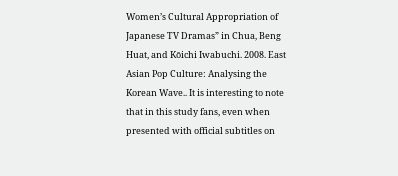Women’s Cultural Appropriation of Japanese TV Dramas” in Chua, Beng Huat, and Kōichi Iwabuchi. 2008. East Asian Pop Culture: Analysing the Korean Wave.. It is interesting to note that in this study fans, even when presented with official subtitles on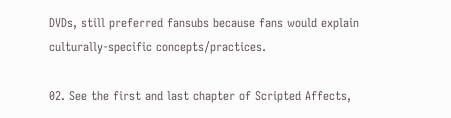DVDs, still preferred fansubs because fans would explain culturally-specific concepts/practices.

02. See the first and last chapter of Scripted Affects,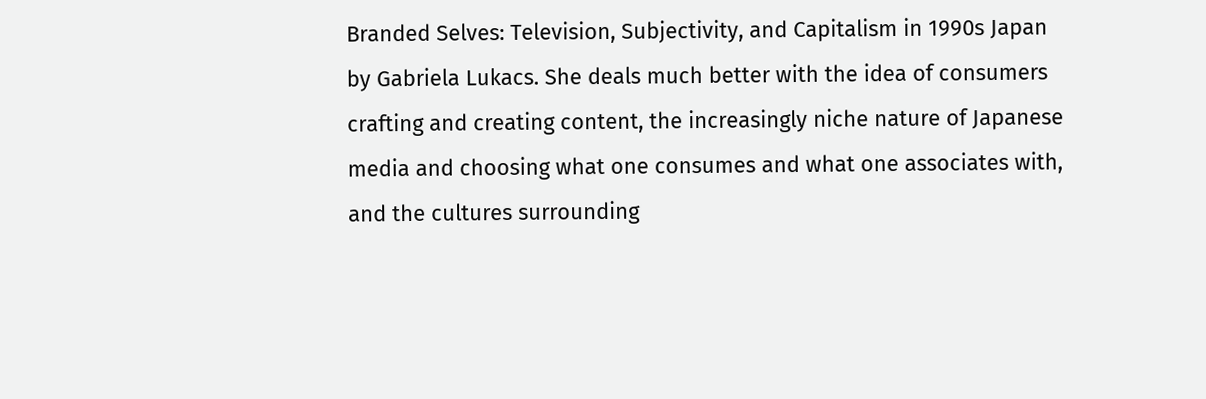Branded Selves: Television, Subjectivity, and Capitalism in 1990s Japan by Gabriela Lukacs. She deals much better with the idea of consumers crafting and creating content, the increasingly niche nature of Japanese media and choosing what one consumes and what one associates with, and the cultures surrounding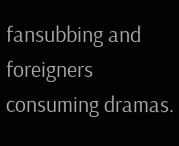fansubbing and foreigners consuming dramas.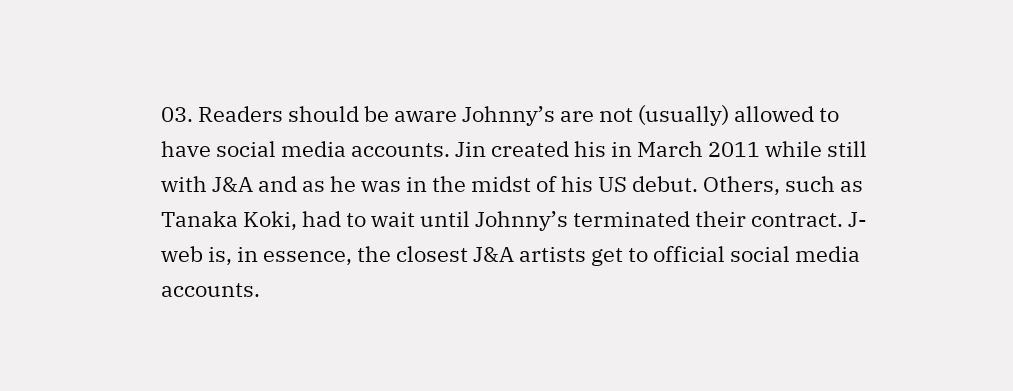03. Readers should be aware Johnny’s are not (usually) allowed to have social media accounts. Jin created his in March 2011 while still with J&A and as he was in the midst of his US debut. Others, such as Tanaka Koki, had to wait until Johnny’s terminated their contract. J-web is, in essence, the closest J&A artists get to official social media accounts.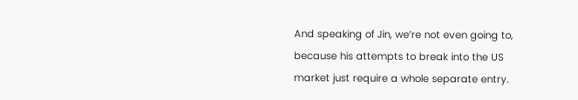And speaking of Jin, we’re not even going to, because his attempts to break into the US market just require a whole separate entry.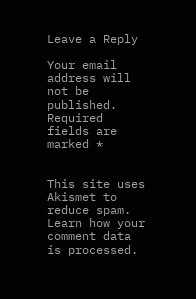Leave a Reply

Your email address will not be published. Required fields are marked *


This site uses Akismet to reduce spam. Learn how your comment data is processed.